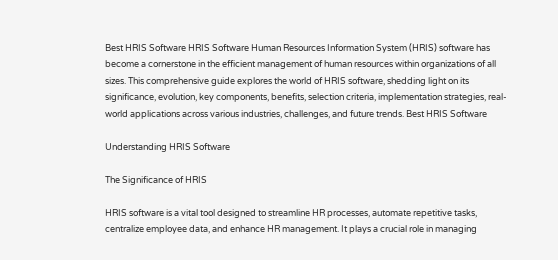Best HRIS Software HRIS Software Human Resources Information System (HRIS) software has become a cornerstone in the efficient management of human resources within organizations of all sizes. This comprehensive guide explores the world of HRIS software, shedding light on its significance, evolution, key components, benefits, selection criteria, implementation strategies, real-world applications across various industries, challenges, and future trends. Best HRIS Software

Understanding HRIS Software

The Significance of HRIS

HRIS software is a vital tool designed to streamline HR processes, automate repetitive tasks, centralize employee data, and enhance HR management. It plays a crucial role in managing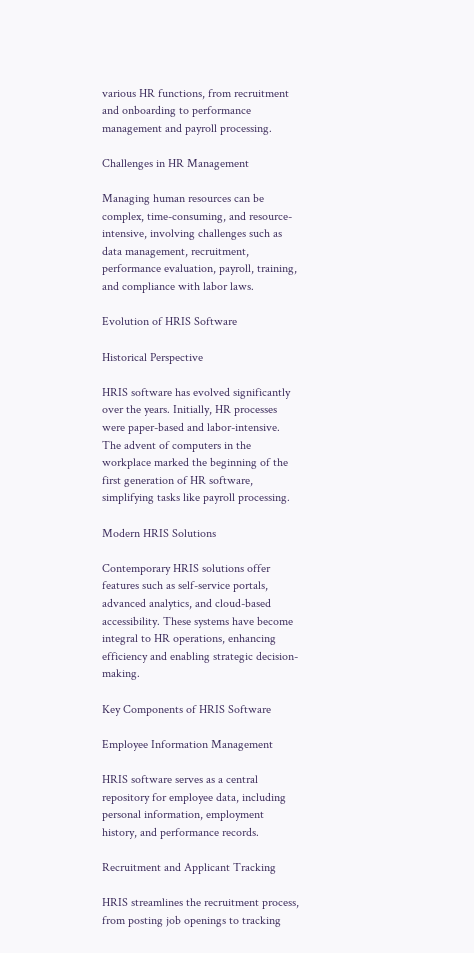various HR functions, from recruitment and onboarding to performance management and payroll processing.

Challenges in HR Management

Managing human resources can be complex, time-consuming, and resource-intensive, involving challenges such as data management, recruitment, performance evaluation, payroll, training, and compliance with labor laws.

Evolution of HRIS Software

Historical Perspective

HRIS software has evolved significantly over the years. Initially, HR processes were paper-based and labor-intensive. The advent of computers in the workplace marked the beginning of the first generation of HR software, simplifying tasks like payroll processing.

Modern HRIS Solutions

Contemporary HRIS solutions offer features such as self-service portals, advanced analytics, and cloud-based accessibility. These systems have become integral to HR operations, enhancing efficiency and enabling strategic decision-making.

Key Components of HRIS Software

Employee Information Management

HRIS software serves as a central repository for employee data, including personal information, employment history, and performance records.

Recruitment and Applicant Tracking

HRIS streamlines the recruitment process, from posting job openings to tracking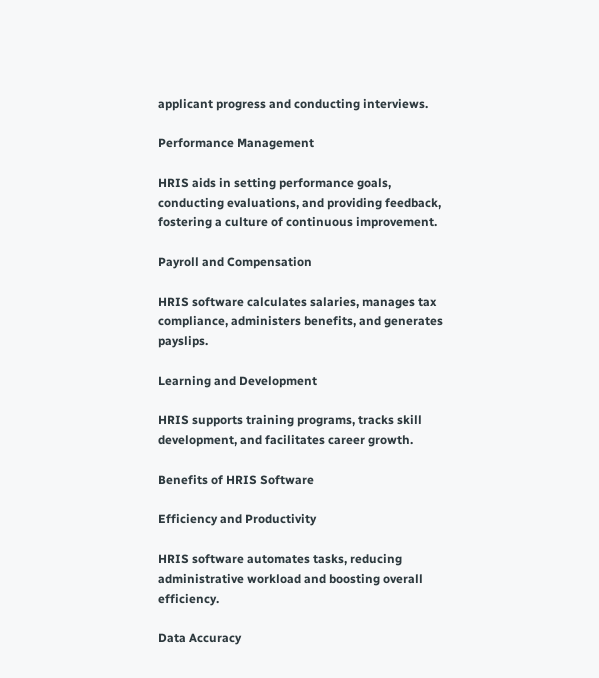applicant progress and conducting interviews.

Performance Management

HRIS aids in setting performance goals, conducting evaluations, and providing feedback, fostering a culture of continuous improvement.

Payroll and Compensation

HRIS software calculates salaries, manages tax compliance, administers benefits, and generates payslips.

Learning and Development

HRIS supports training programs, tracks skill development, and facilitates career growth.

Benefits of HRIS Software

Efficiency and Productivity

HRIS software automates tasks, reducing administrative workload and boosting overall efficiency.

Data Accuracy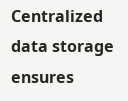Centralized data storage ensures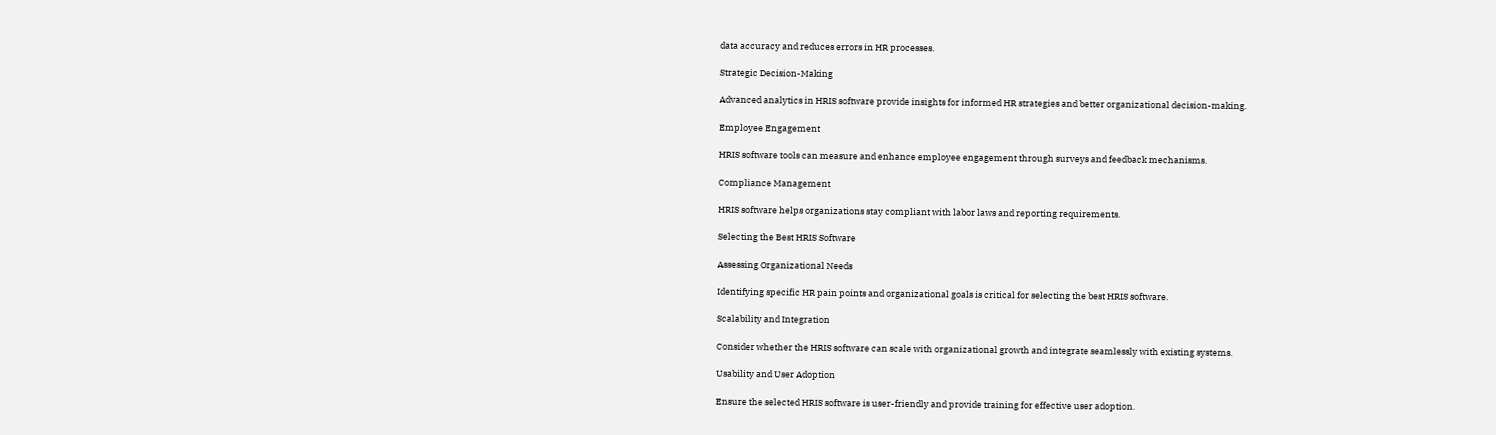data accuracy and reduces errors in HR processes.

Strategic Decision-Making

Advanced analytics in HRIS software provide insights for informed HR strategies and better organizational decision-making.

Employee Engagement

HRIS software tools can measure and enhance employee engagement through surveys and feedback mechanisms.

Compliance Management

HRIS software helps organizations stay compliant with labor laws and reporting requirements.

Selecting the Best HRIS Software

Assessing Organizational Needs

Identifying specific HR pain points and organizational goals is critical for selecting the best HRIS software.

Scalability and Integration

Consider whether the HRIS software can scale with organizational growth and integrate seamlessly with existing systems.

Usability and User Adoption

Ensure the selected HRIS software is user-friendly and provide training for effective user adoption.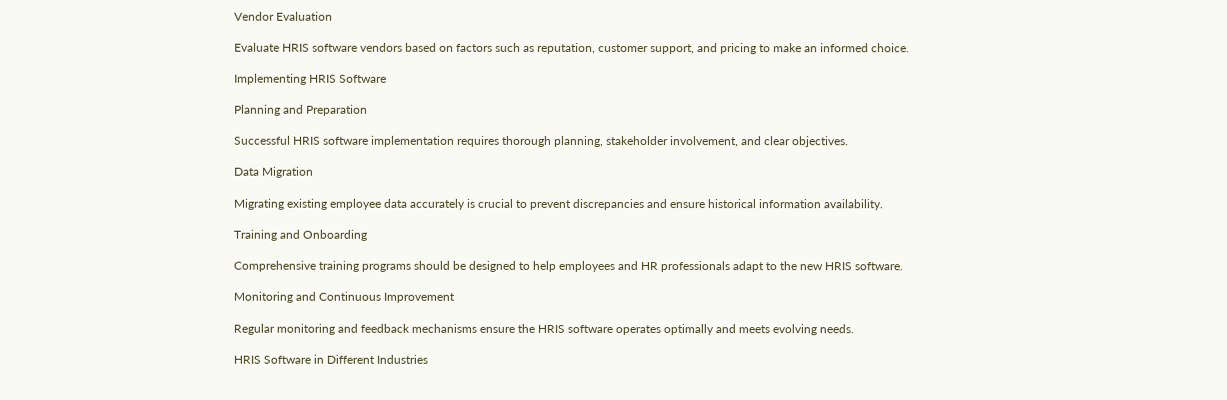Vendor Evaluation

Evaluate HRIS software vendors based on factors such as reputation, customer support, and pricing to make an informed choice.

Implementing HRIS Software

Planning and Preparation

Successful HRIS software implementation requires thorough planning, stakeholder involvement, and clear objectives.

Data Migration

Migrating existing employee data accurately is crucial to prevent discrepancies and ensure historical information availability.

Training and Onboarding

Comprehensive training programs should be designed to help employees and HR professionals adapt to the new HRIS software.

Monitoring and Continuous Improvement

Regular monitoring and feedback mechanisms ensure the HRIS software operates optimally and meets evolving needs.

HRIS Software in Different Industries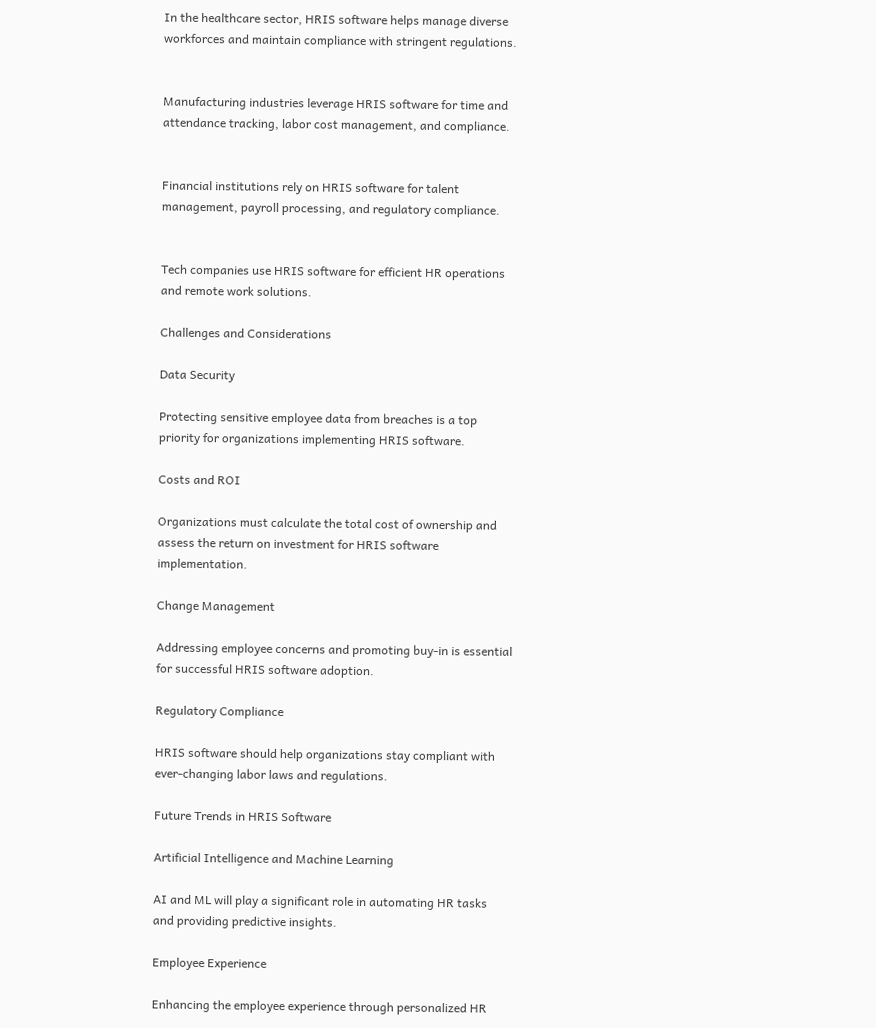In the healthcare sector, HRIS software helps manage diverse workforces and maintain compliance with stringent regulations.


Manufacturing industries leverage HRIS software for time and attendance tracking, labor cost management, and compliance.


Financial institutions rely on HRIS software for talent management, payroll processing, and regulatory compliance.


Tech companies use HRIS software for efficient HR operations and remote work solutions.

Challenges and Considerations

Data Security

Protecting sensitive employee data from breaches is a top priority for organizations implementing HRIS software.

Costs and ROI

Organizations must calculate the total cost of ownership and assess the return on investment for HRIS software implementation.

Change Management

Addressing employee concerns and promoting buy-in is essential for successful HRIS software adoption.

Regulatory Compliance

HRIS software should help organizations stay compliant with ever-changing labor laws and regulations.

Future Trends in HRIS Software

Artificial Intelligence and Machine Learning

AI and ML will play a significant role in automating HR tasks and providing predictive insights.

Employee Experience

Enhancing the employee experience through personalized HR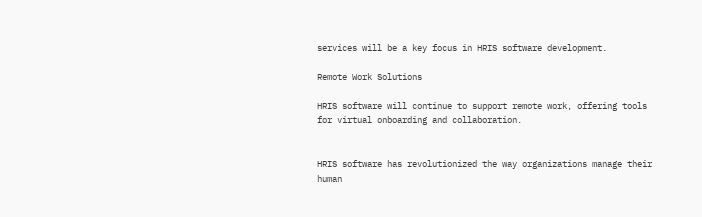services will be a key focus in HRIS software development.

Remote Work Solutions

HRIS software will continue to support remote work, offering tools for virtual onboarding and collaboration.


HRIS software has revolutionized the way organizations manage their human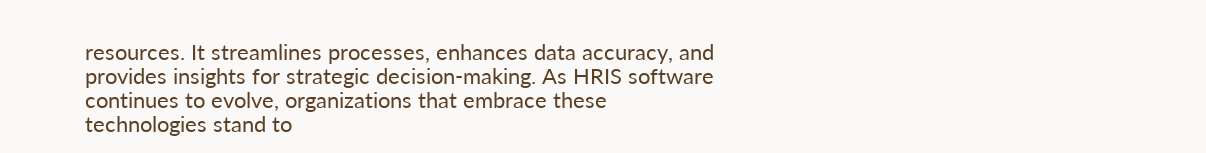resources. It streamlines processes, enhances data accuracy, and provides insights for strategic decision-making. As HRIS software continues to evolve, organizations that embrace these technologies stand to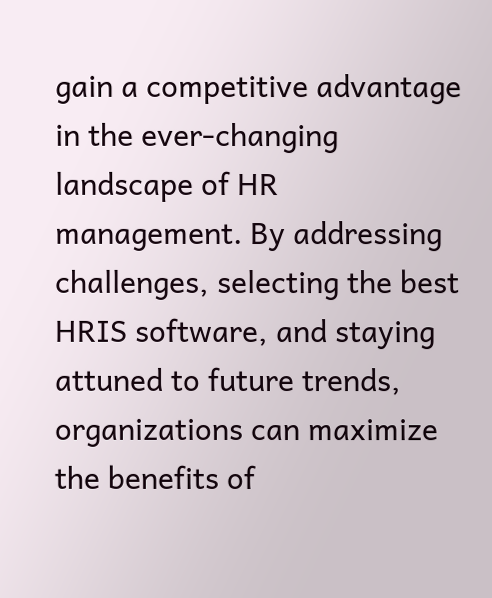gain a competitive advantage in the ever-changing landscape of HR management. By addressing challenges, selecting the best HRIS software, and staying attuned to future trends, organizations can maximize the benefits of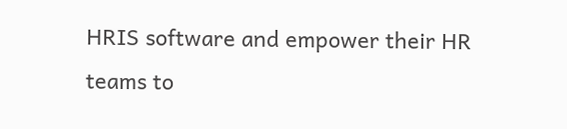HRIS software and empower their HR teams to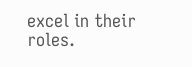excel in their roles.